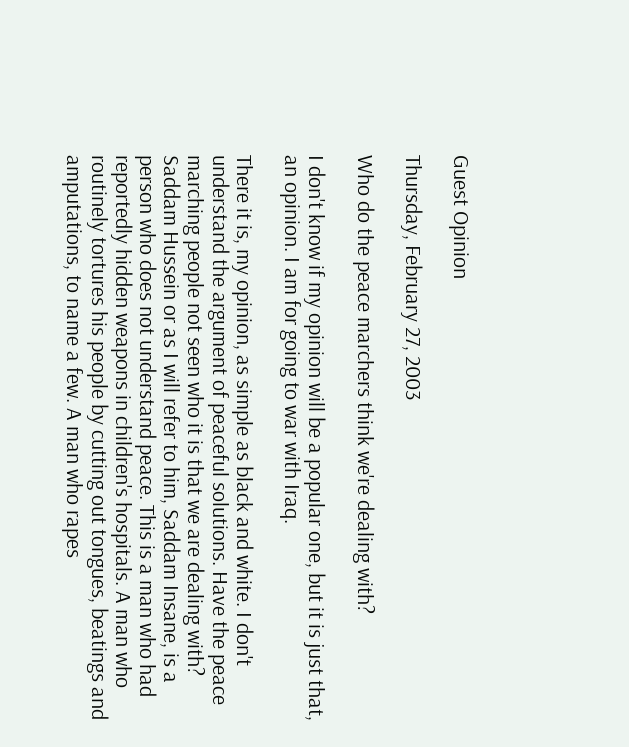Guest Opinion

Thursday, February 27, 2003

Who do the peace marchers think we're dealing with?

I don't know if my opinion will be a popular one, but it is just that, an opinion. I am for going to war with Iraq.

There it is, my opinion, as simple as black and white. I don't understand the argument of peaceful solutions. Have the peace marching people not seen who it is that we are dealing with? Saddam Hussein or as I will refer to him, Saddam Insane, is a person who does not understand peace. This is a man who had reportedly hidden weapons in children's hospitals. A man who routinely tortures his people by cutting out tongues, beatings and amputations, to name a few. A man who rapes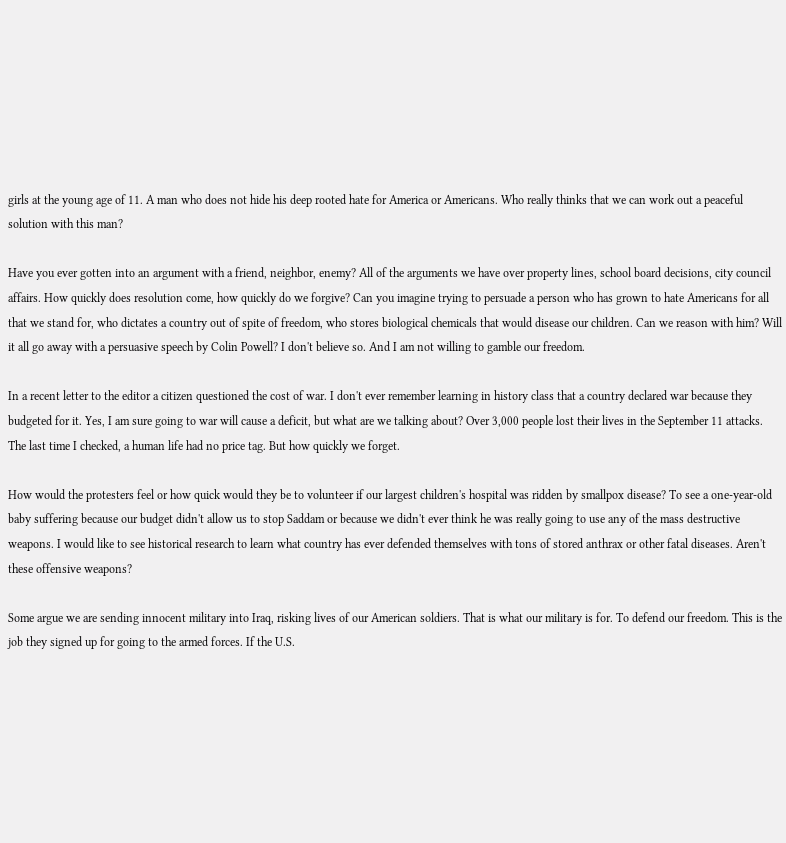girls at the young age of 11. A man who does not hide his deep rooted hate for America or Americans. Who really thinks that we can work out a peaceful solution with this man?

Have you ever gotten into an argument with a friend, neighbor, enemy? All of the arguments we have over property lines, school board decisions, city council affairs. How quickly does resolution come, how quickly do we forgive? Can you imagine trying to persuade a person who has grown to hate Americans for all that we stand for, who dictates a country out of spite of freedom, who stores biological chemicals that would disease our children. Can we reason with him? Will it all go away with a persuasive speech by Colin Powell? I don't believe so. And I am not willing to gamble our freedom.

In a recent letter to the editor a citizen questioned the cost of war. I don't ever remember learning in history class that a country declared war because they budgeted for it. Yes, I am sure going to war will cause a deficit, but what are we talking about? Over 3,000 people lost their lives in the September 11 attacks. The last time I checked, a human life had no price tag. But how quickly we forget.

How would the protesters feel or how quick would they be to volunteer if our largest children's hospital was ridden by smallpox disease? To see a one-year-old baby suffering because our budget didn't allow us to stop Saddam or because we didn't ever think he was really going to use any of the mass destructive weapons. I would like to see historical research to learn what country has ever defended themselves with tons of stored anthrax or other fatal diseases. Aren't these offensive weapons?

Some argue we are sending innocent military into Iraq, risking lives of our American soldiers. That is what our military is for. To defend our freedom. This is the job they signed up for going to the armed forces. If the U.S.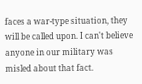faces a war-type situation, they will be called upon. I can't believe anyone in our military was misled about that fact.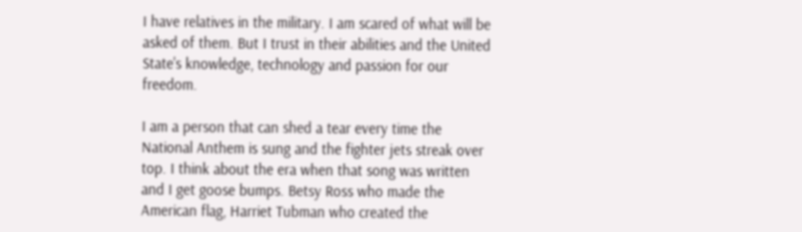I have relatives in the military. I am scared of what will be asked of them. But I trust in their abilities and the United State's knowledge, technology and passion for our freedom.

I am a person that can shed a tear every time the National Anthem is sung and the fighter jets streak over top. I think about the era when that song was written and I get goose bumps. Betsy Ross who made the American flag, Harriet Tubman who created the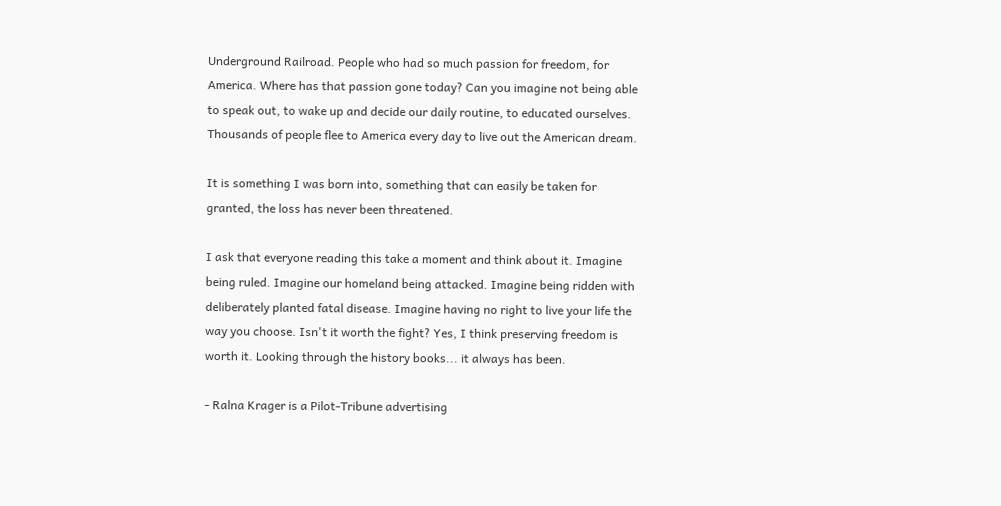Underground Railroad. People who had so much passion for freedom, for America. Where has that passion gone today? Can you imagine not being able to speak out, to wake up and decide our daily routine, to educated ourselves. Thousands of people flee to America every day to live out the American dream.

It is something I was born into, something that can easily be taken for granted, the loss has never been threatened.

I ask that everyone reading this take a moment and think about it. Imagine being ruled. Imagine our homeland being attacked. Imagine being ridden with deliberately planted fatal disease. Imagine having no right to live your life the way you choose. Isn't it worth the fight? Yes, I think preserving freedom is worth it. Looking through the history books... it always has been.

- Ralna Krager is a Pilot-Tribune advertising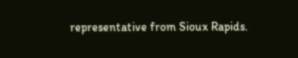representative from Sioux Rapids.